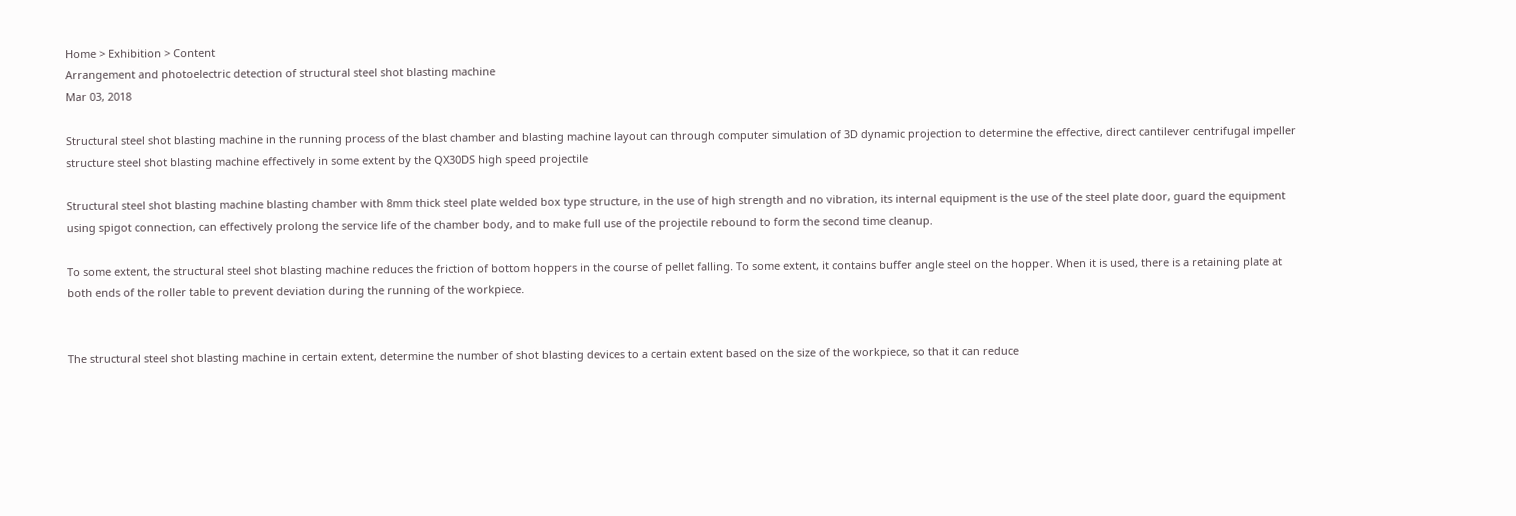Home > Exhibition > Content
Arrangement and photoelectric detection of structural steel shot blasting machine
Mar 03, 2018

Structural steel shot blasting machine in the running process of the blast chamber and blasting machine layout can through computer simulation of 3D dynamic projection to determine the effective, direct cantilever centrifugal impeller structure steel shot blasting machine effectively in some extent by the QX30DS high speed projectile

Structural steel shot blasting machine blasting chamber with 8mm thick steel plate welded box type structure, in the use of high strength and no vibration, its internal equipment is the use of the steel plate door, guard the equipment using spigot connection, can effectively prolong the service life of the chamber body, and to make full use of the projectile rebound to form the second time cleanup.

To some extent, the structural steel shot blasting machine reduces the friction of bottom hoppers in the course of pellet falling. To some extent, it contains buffer angle steel on the hopper. When it is used, there is a retaining plate at both ends of the roller table to prevent deviation during the running of the workpiece.


The structural steel shot blasting machine in certain extent, determine the number of shot blasting devices to a certain extent based on the size of the workpiece, so that it can reduce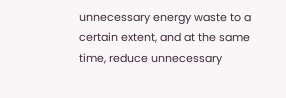unnecessary energy waste to a certain extent, and at the same time, reduce unnecessary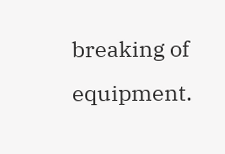breaking of equipment.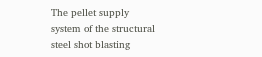The pellet supply system of the structural steel shot blasting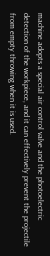machine adopts a special air control valve and the photoelectric detection of the workpiece, and it can effectively prevent the projectile from empty throwing when it is used.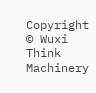Copyright © Wuxi Think Machinery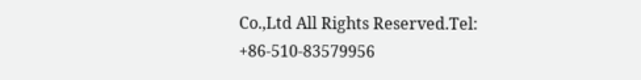Co.,Ltd All Rights Reserved.Tel: +86-510-83579956